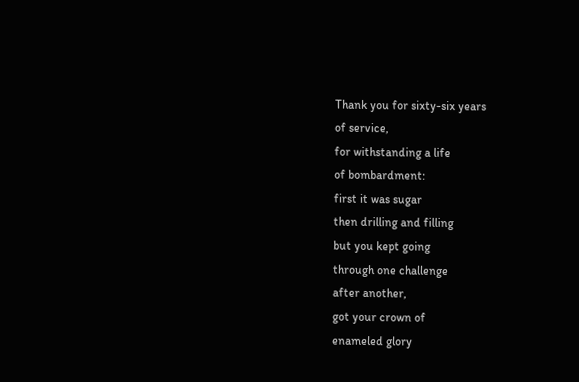Thank you for sixty-six years
of service,
for withstanding a life
of bombardment:
first it was sugar
then drilling and filling
but you kept going
through one challenge
after another,
got your crown of
enameled glory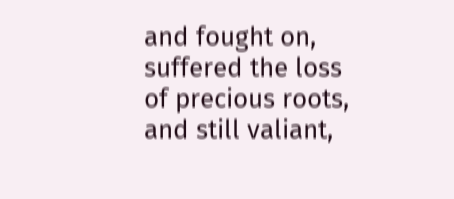and fought on,
suffered the loss
of precious roots,
and still valiant,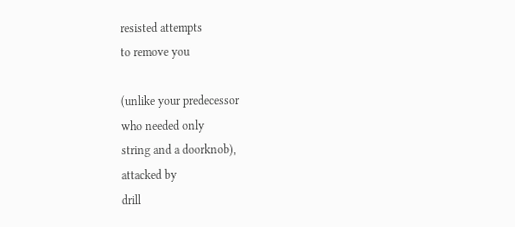resisted attempts
to remove you

(unlike your predecessor
who needed only
string and a doorknob),
attacked by
drill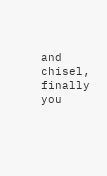and chisel, finally
you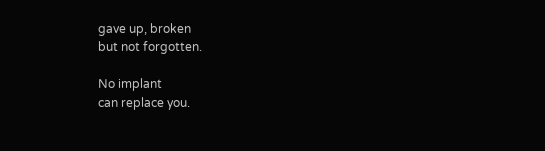gave up, broken
but not forgotten.

No implant
can replace you.